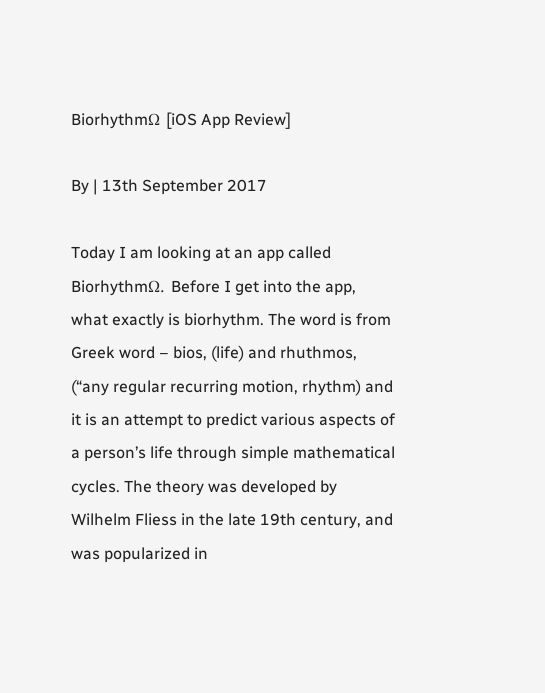BiorhythmΩ [iOS App Review]

By | 13th September 2017

Today I am looking at an app called BiorhythmΩ. Before I get into the app, what exactly is biorhythm. The word is from Greek word – bios, (life) and rhuthmos, (“any regular recurring motion, rhythm) and it is an attempt to predict various aspects of a person’s life through simple mathematical cycles. The theory was developed by Wilhelm Fliess in the late 19th century, and was popularized in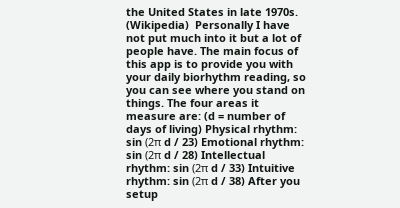the United States in late 1970s. (Wikipedia)  Personally I have not put much into it but a lot of people have. The main focus of this app is to provide you with your daily biorhythm reading, so you can see where you stand on things. The four areas it measure are: (d = number of days of living) Physical rhythm: sin (2π d / 23) Emotional rhythm: sin (2π d / 28) Intellectual rhythm: sin (2π d / 33) Intuitive rhythm: sin (2π d / 38) After you setup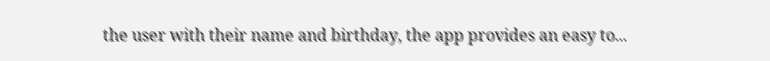the user with their name and birthday, the app provides an easy to...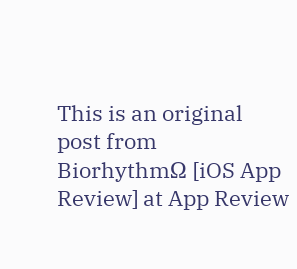This is an original post from BiorhythmΩ [iOS App Review] at App Review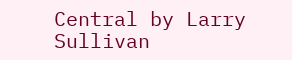Central by Larry Sullivan